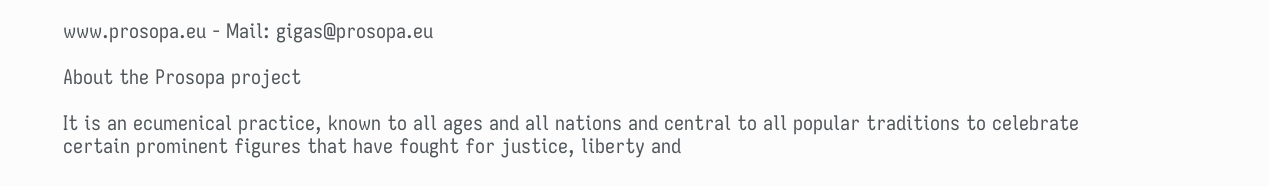www.prosopa.eu - Mail: gigas@prosopa.eu

About the Prosopa project

It is an ecumenical practice, known to all ages and all nations and central to all popular traditions to celebrate certain prominent figures that have fought for justice, liberty and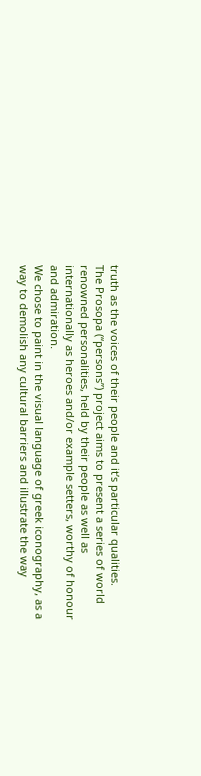truth as the voices of their people and it’s particular qualities.
The Prosopa (“persons”) project aims to present a series of world renowned personalities, held by their people as well as internationally as heroes and/or example setters, worthy of honour and admiration.
We chose to paint in the visual language of greek iconography, as a way to demolish any cultural barriers and illustrate the way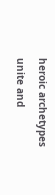heroic archetypes unite and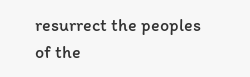resurrect the peoples of the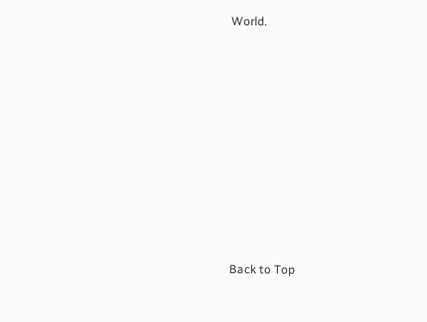World.









Back to Top